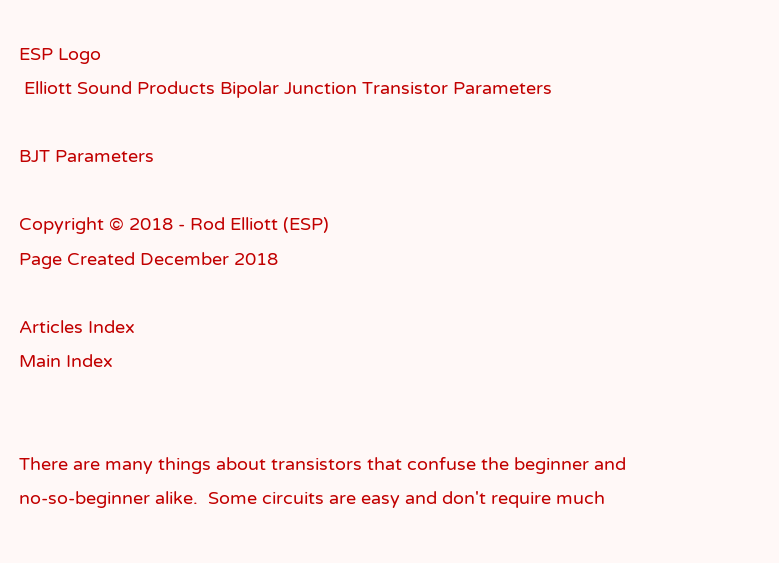ESP Logo
 Elliott Sound Products Bipolar Junction Transistor Parameters

BJT Parameters

Copyright © 2018 - Rod Elliott (ESP)
Page Created December 2018

Articles Index
Main Index


There are many things about transistors that confuse the beginner and no-so-beginner alike.  Some circuits are easy and don't require much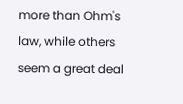more than Ohm's law, while others seem a great deal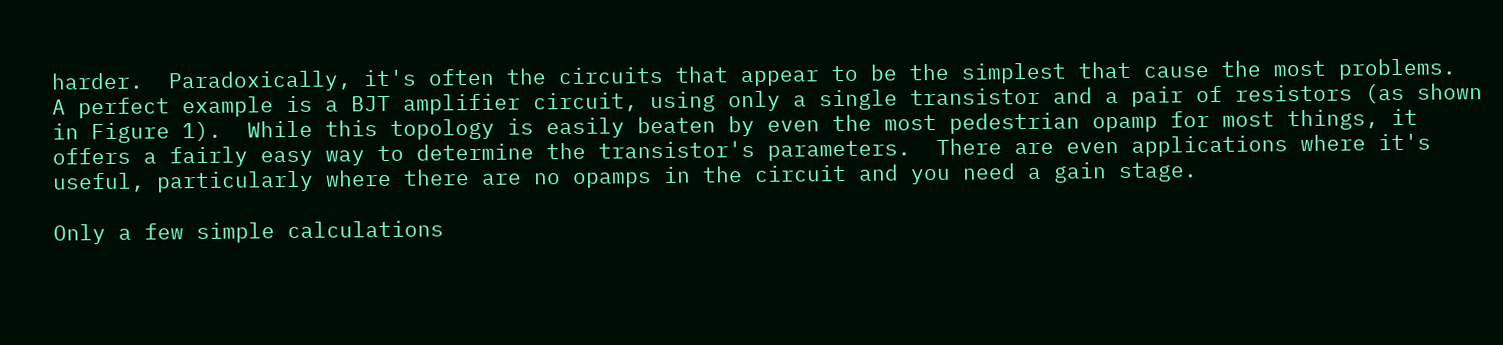harder.  Paradoxically, it's often the circuits that appear to be the simplest that cause the most problems.  A perfect example is a BJT amplifier circuit, using only a single transistor and a pair of resistors (as shown in Figure 1).  While this topology is easily beaten by even the most pedestrian opamp for most things, it offers a fairly easy way to determine the transistor's parameters.  There are even applications where it's useful, particularly where there are no opamps in the circuit and you need a gain stage.

Only a few simple calculations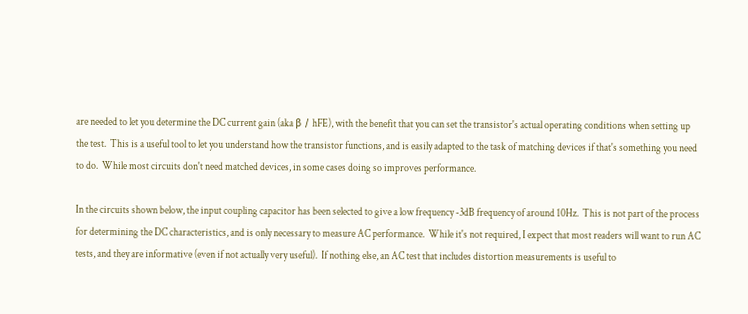are needed to let you determine the DC current gain (aka β / hFE), with the benefit that you can set the transistor's actual operating conditions when setting up the test.  This is a useful tool to let you understand how the transistor functions, and is easily adapted to the task of matching devices if that's something you need to do.  While most circuits don't need matched devices, in some cases doing so improves performance.

In the circuits shown below, the input coupling capacitor has been selected to give a low frequency -3dB frequency of around 10Hz.  This is not part of the process for determining the DC characteristics, and is only necessary to measure AC performance.  While it's not required, I expect that most readers will want to run AC tests, and they are informative (even if not actually very useful).  If nothing else, an AC test that includes distortion measurements is useful to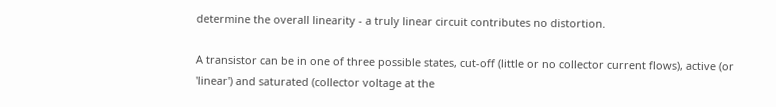determine the overall linearity - a truly linear circuit contributes no distortion.

A transistor can be in one of three possible states, cut-off (little or no collector current flows), active (or 'linear') and saturated (collector voltage at the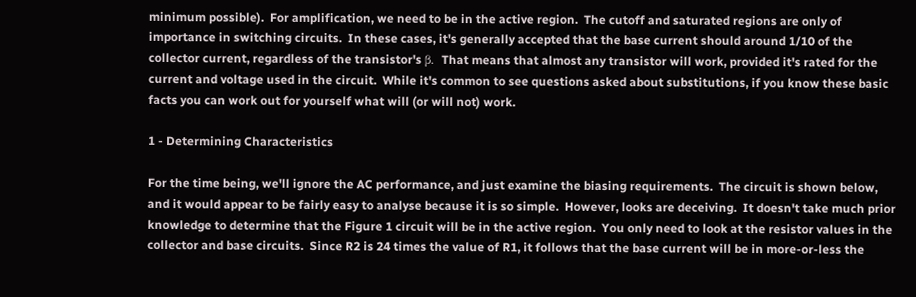minimum possible).  For amplification, we need to be in the active region.  The cutoff and saturated regions are only of importance in switching circuits.  In these cases, it's generally accepted that the base current should around 1/10 of the collector current, regardless of the transistor's β.  That means that almost any transistor will work, provided it's rated for the current and voltage used in the circuit.  While it's common to see questions asked about substitutions, if you know these basic facts you can work out for yourself what will (or will not) work.

1 - Determining Characteristics

For the time being, we'll ignore the AC performance, and just examine the biasing requirements.  The circuit is shown below, and it would appear to be fairly easy to analyse because it is so simple.  However, looks are deceiving.  It doesn't take much prior knowledge to determine that the Figure 1 circuit will be in the active region.  You only need to look at the resistor values in the collector and base circuits.  Since R2 is 24 times the value of R1, it follows that the base current will be in more-or-less the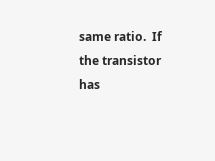same ratio.  If the transistor has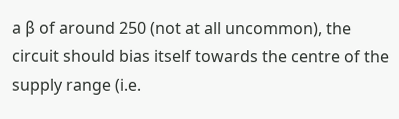a β of around 250 (not at all uncommon), the circuit should bias itself towards the centre of the supply range (i.e.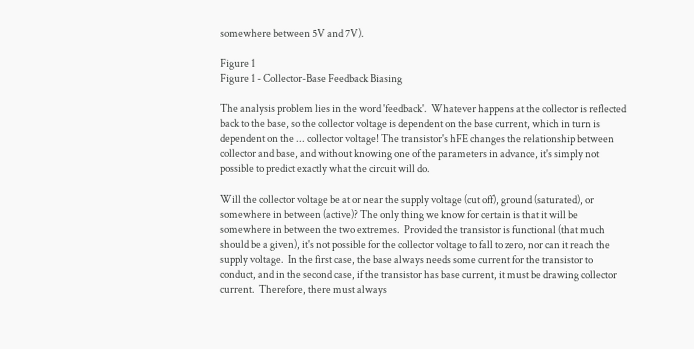somewhere between 5V and 7V).

Figure 1
Figure 1 - Collector-Base Feedback Biasing

The analysis problem lies in the word 'feedback'.  Whatever happens at the collector is reflected back to the base, so the collector voltage is dependent on the base current, which in turn is dependent on the ... collector voltage! The transistor's hFE changes the relationship between collector and base, and without knowing one of the parameters in advance, it's simply not possible to predict exactly what the circuit will do.

Will the collector voltage be at or near the supply voltage (cut off), ground (saturated), or somewhere in between (active)? The only thing we know for certain is that it will be somewhere in between the two extremes.  Provided the transistor is functional (that much should be a given), it's not possible for the collector voltage to fall to zero, nor can it reach the supply voltage.  In the first case, the base always needs some current for the transistor to conduct, and in the second case, if the transistor has base current, it must be drawing collector current.  Therefore, there must always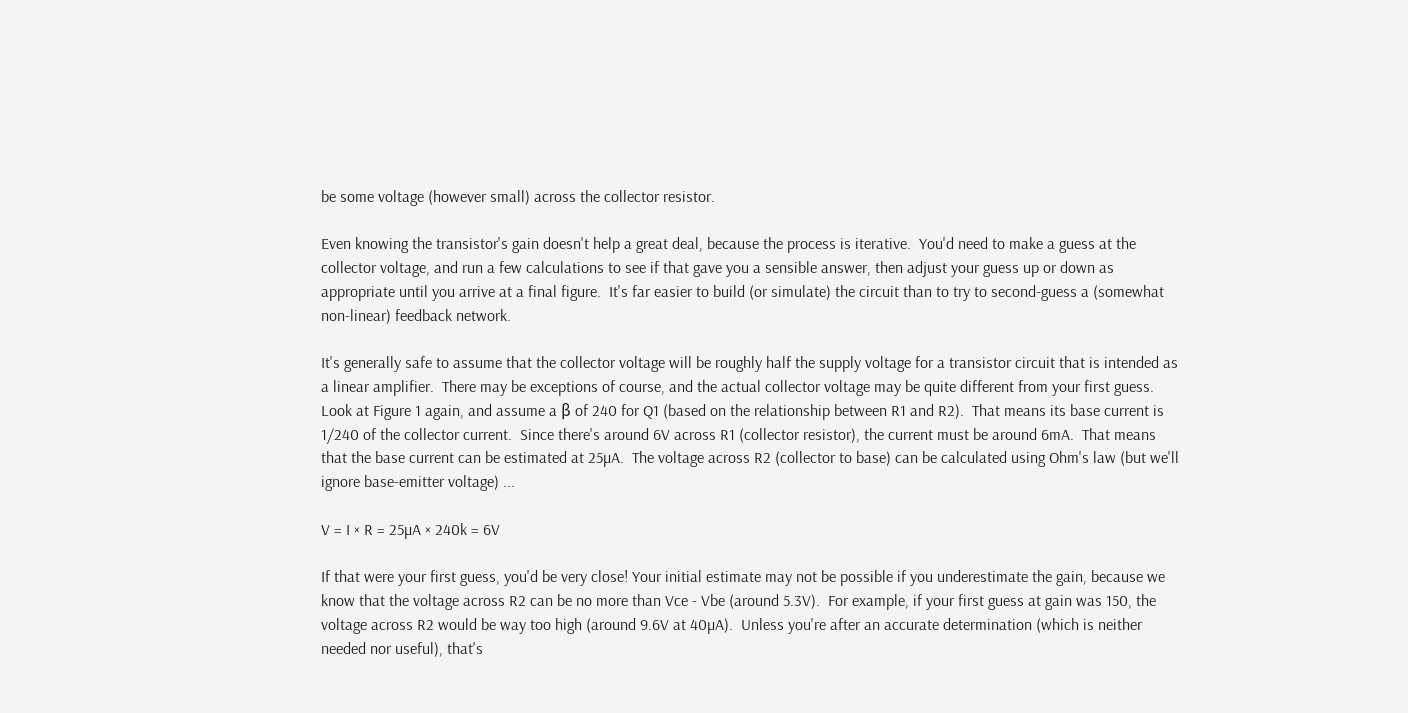be some voltage (however small) across the collector resistor.

Even knowing the transistor's gain doesn't help a great deal, because the process is iterative.  You'd need to make a guess at the collector voltage, and run a few calculations to see if that gave you a sensible answer, then adjust your guess up or down as appropriate until you arrive at a final figure.  It's far easier to build (or simulate) the circuit than to try to second-guess a (somewhat non-linear) feedback network.

It's generally safe to assume that the collector voltage will be roughly half the supply voltage for a transistor circuit that is intended as a linear amplifier.  There may be exceptions of course, and the actual collector voltage may be quite different from your first guess.  Look at Figure 1 again, and assume a β of 240 for Q1 (based on the relationship between R1 and R2).  That means its base current is 1/240 of the collector current.  Since there's around 6V across R1 (collector resistor), the current must be around 6mA.  That means that the base current can be estimated at 25µA.  The voltage across R2 (collector to base) can be calculated using Ohm's law (but we'll ignore base-emitter voltage) ...

V = I × R = 25µA × 240k = 6V

If that were your first guess, you'd be very close! Your initial estimate may not be possible if you underestimate the gain, because we know that the voltage across R2 can be no more than Vce - Vbe (around 5.3V).  For example, if your first guess at gain was 150, the voltage across R2 would be way too high (around 9.6V at 40µA).  Unless you're after an accurate determination (which is neither needed nor useful), that's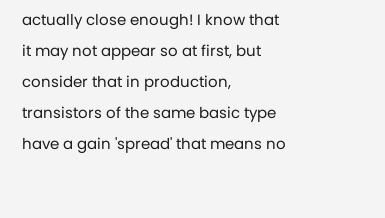actually close enough! I know that it may not appear so at first, but consider that in production, transistors of the same basic type have a gain 'spread' that means no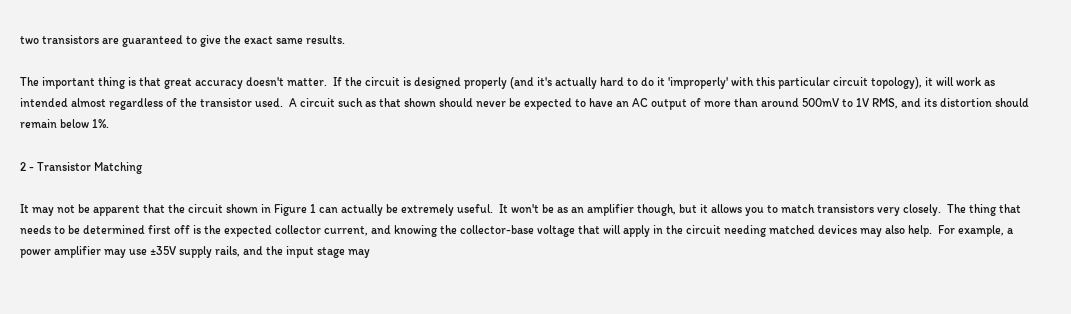two transistors are guaranteed to give the exact same results.

The important thing is that great accuracy doesn't matter.  If the circuit is designed properly (and it's actually hard to do it 'improperly' with this particular circuit topology), it will work as intended almost regardless of the transistor used.  A circuit such as that shown should never be expected to have an AC output of more than around 500mV to 1V RMS, and its distortion should remain below 1%.

2 - Transistor Matching

It may not be apparent that the circuit shown in Figure 1 can actually be extremely useful.  It won't be as an amplifier though, but it allows you to match transistors very closely.  The thing that needs to be determined first off is the expected collector current, and knowing the collector-base voltage that will apply in the circuit needing matched devices may also help.  For example, a power amplifier may use ±35V supply rails, and the input stage may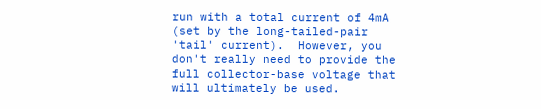run with a total current of 4mA (set by the long-tailed-pair 'tail' current).  However, you don't really need to provide the full collector-base voltage that will ultimately be used.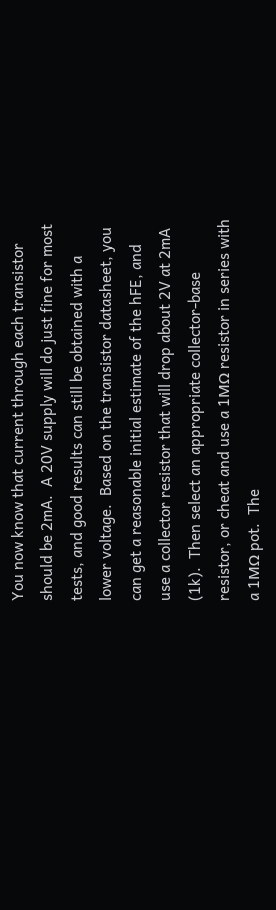You now know that current through each transistor should be 2mA.  A 20V supply will do just fine for most tests, and good results can still be obtained with a lower voltage.  Based on the transistor datasheet, you can get a reasonable initial estimate of the hFE, and use a collector resistor that will drop about 2V at 2mA (1k).  Then select an appropriate collector-base resistor, or cheat and use a 1MΩ resistor in series with a 1MΩ pot.  The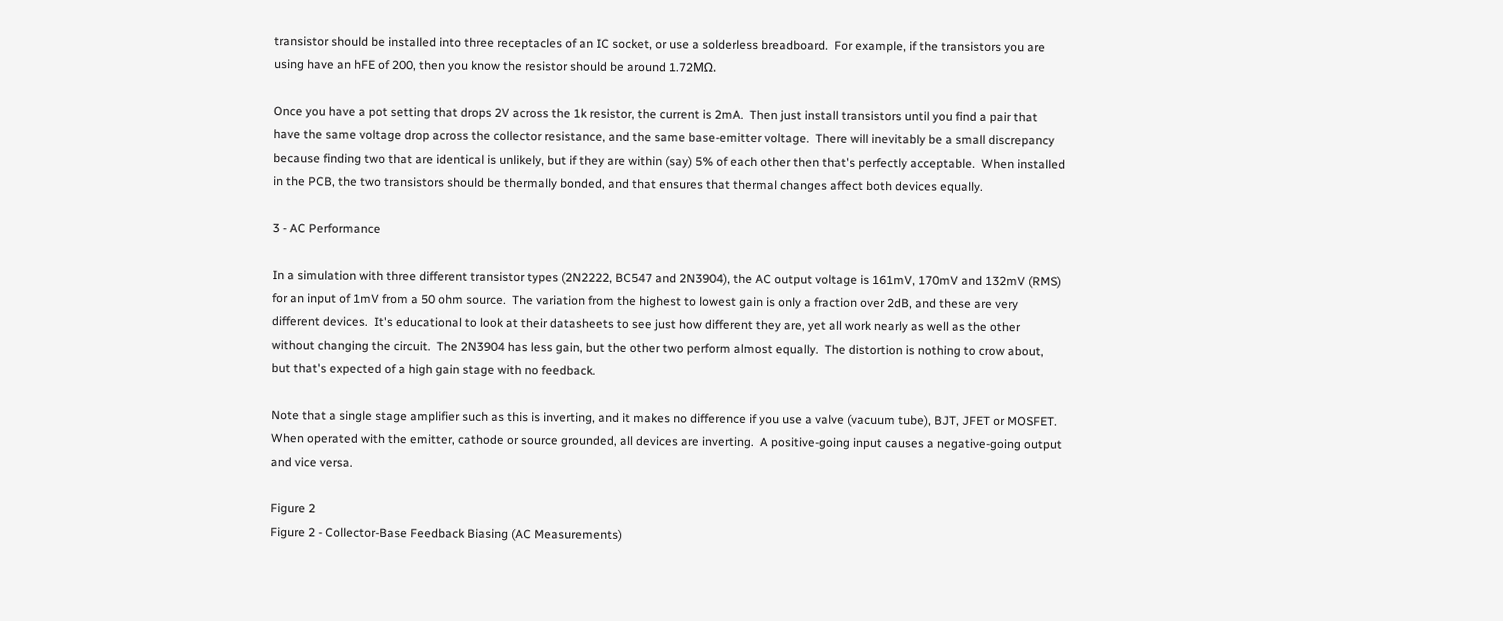transistor should be installed into three receptacles of an IC socket, or use a solderless breadboard.  For example, if the transistors you are using have an hFE of 200, then you know the resistor should be around 1.72MΩ.

Once you have a pot setting that drops 2V across the 1k resistor, the current is 2mA.  Then just install transistors until you find a pair that have the same voltage drop across the collector resistance, and the same base-emitter voltage.  There will inevitably be a small discrepancy because finding two that are identical is unlikely, but if they are within (say) 5% of each other then that's perfectly acceptable.  When installed in the PCB, the two transistors should be thermally bonded, and that ensures that thermal changes affect both devices equally.

3 - AC Performance

In a simulation with three different transistor types (2N2222, BC547 and 2N3904), the AC output voltage is 161mV, 170mV and 132mV (RMS) for an input of 1mV from a 50 ohm source.  The variation from the highest to lowest gain is only a fraction over 2dB, and these are very different devices.  It's educational to look at their datasheets to see just how different they are, yet all work nearly as well as the other without changing the circuit.  The 2N3904 has less gain, but the other two perform almost equally.  The distortion is nothing to crow about, but that's expected of a high gain stage with no feedback.

Note that a single stage amplifier such as this is inverting, and it makes no difference if you use a valve (vacuum tube), BJT, JFET or MOSFET.  When operated with the emitter, cathode or source grounded, all devices are inverting.  A positive-going input causes a negative-going output and vice versa.

Figure 2
Figure 2 - Collector-Base Feedback Biasing (AC Measurements)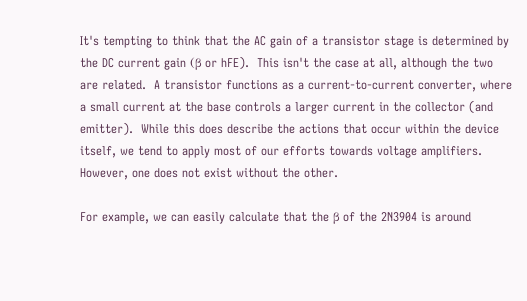It's tempting to think that the AC gain of a transistor stage is determined by the DC current gain (β or hFE).  This isn't the case at all, although the two are related.  A transistor functions as a current-to-current converter, where a small current at the base controls a larger current in the collector (and emitter).  While this does describe the actions that occur within the device itself, we tend to apply most of our efforts towards voltage amplifiers.  However, one does not exist without the other.

For example, we can easily calculate that the β of the 2N3904 is around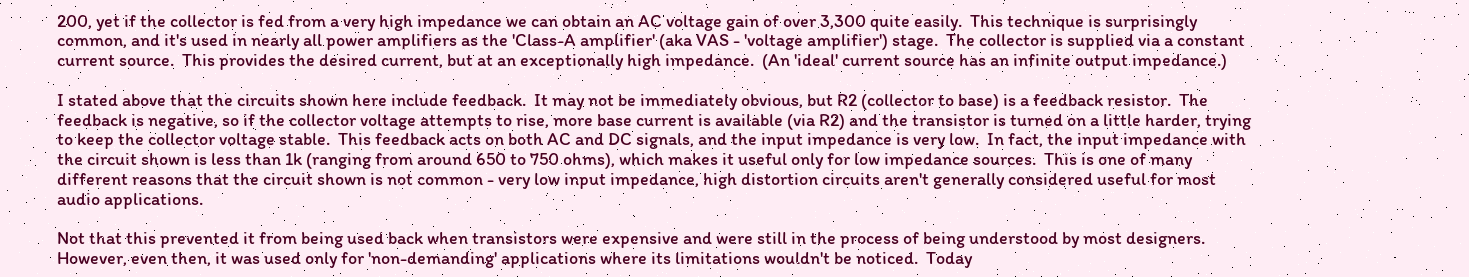200, yet if the collector is fed from a very high impedance we can obtain an AC voltage gain of over 3,300 quite easily.  This technique is surprisingly common, and it's used in nearly all power amplifiers as the 'Class-A amplifier' (aka VAS - 'voltage amplifier') stage.  The collector is supplied via a constant current source.  This provides the desired current, but at an exceptionally high impedance.  (An 'ideal' current source has an infinite output impedance.)

I stated above that the circuits shown here include feedback.  It may not be immediately obvious, but R2 (collector to base) is a feedback resistor.  The feedback is negative, so if the collector voltage attempts to rise, more base current is available (via R2) and the transistor is turned on a little harder, trying to keep the collector voltage stable.  This feedback acts on both AC and DC signals, and the input impedance is very low.  In fact, the input impedance with the circuit shown is less than 1k (ranging from around 650 to 750 ohms), which makes it useful only for low impedance sources.  This is one of many different reasons that the circuit shown is not common - very low input impedance, high distortion circuits aren't generally considered useful for most audio applications.

Not that this prevented it from being used back when transistors were expensive and were still in the process of being understood by most designers.  However, even then, it was used only for 'non-demanding' applications where its limitations wouldn't be noticed.  Today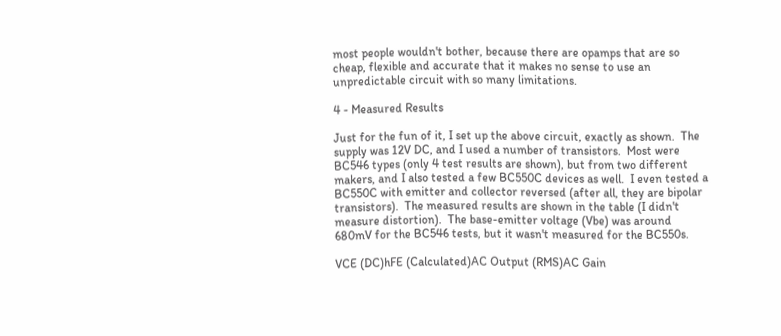most people wouldn't bother, because there are opamps that are so cheap, flexible and accurate that it makes no sense to use an unpredictable circuit with so many limitations.

4 - Measured Results

Just for the fun of it, I set up the above circuit, exactly as shown.  The supply was 12V DC, and I used a number of transistors.  Most were BC546 types (only 4 test results are shown), but from two different makers, and I also tested a few BC550C devices as well.  I even tested a BC550C with emitter and collector reversed (after all, they are bipolar transistors).  The measured results are shown in the table (I didn't measure distortion).  The base-emitter voltage (Vbe) was around 680mV for the BC546 tests, but it wasn't measured for the BC550s.

VCE (DC)hFE (Calculated)AC Output (RMS)AC Gain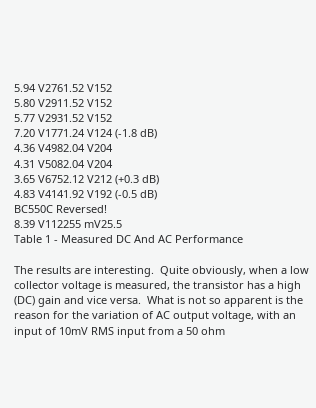5.94 V2761.52 V152
5.80 V2911.52 V152
5.77 V2931.52 V152
7.20 V1771.24 V124 (-1.8 dB)
4.36 V4982.04 V204
4.31 V5082.04 V204
3.65 V6752.12 V212 (+0.3 dB)
4.83 V4141.92 V192 (-0.5 dB)
BC550C Reversed!
8.39 V112255 mV25.5
Table 1 - Measured DC And AC Performance

The results are interesting.  Quite obviously, when a low collector voltage is measured, the transistor has a high (DC) gain and vice versa.  What is not so apparent is the reason for the variation of AC output voltage, with an input of 10mV RMS input from a 50 ohm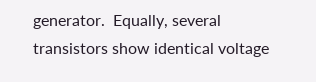generator.  Equally, several transistors show identical voltage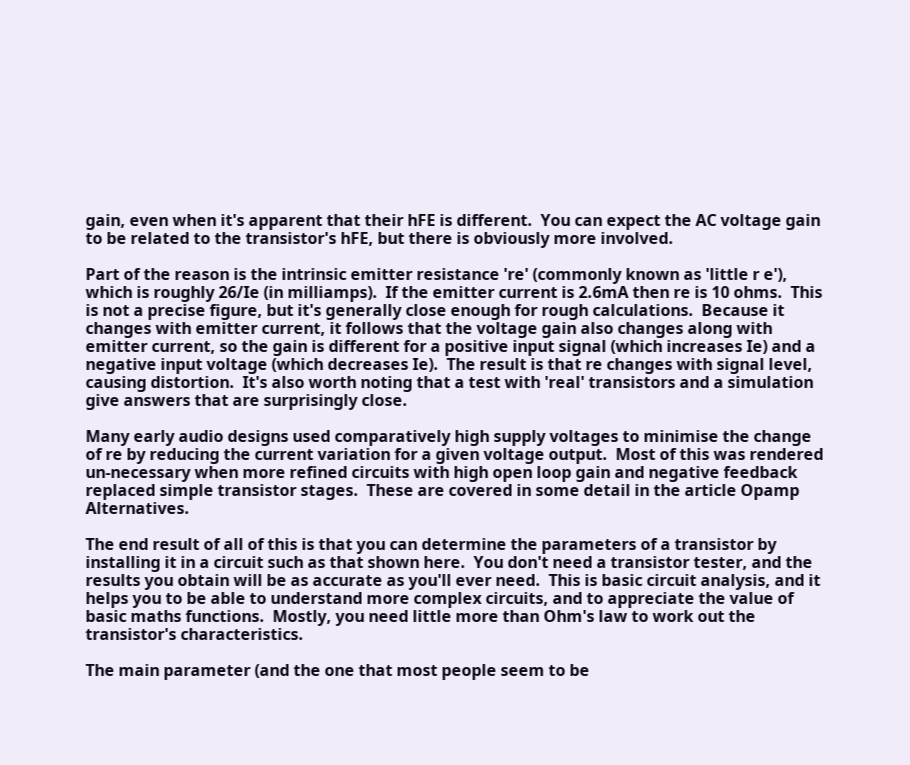gain, even when it's apparent that their hFE is different.  You can expect the AC voltage gain to be related to the transistor's hFE, but there is obviously more involved.

Part of the reason is the intrinsic emitter resistance 're' (commonly known as 'little r e'), which is roughly 26/Ie (in milliamps).  If the emitter current is 2.6mA then re is 10 ohms.  This is not a precise figure, but it's generally close enough for rough calculations.  Because it changes with emitter current, it follows that the voltage gain also changes along with emitter current, so the gain is different for a positive input signal (which increases Ie) and a negative input voltage (which decreases Ie).  The result is that re changes with signal level, causing distortion.  It's also worth noting that a test with 'real' transistors and a simulation give answers that are surprisingly close.

Many early audio designs used comparatively high supply voltages to minimise the change of re by reducing the current variation for a given voltage output.  Most of this was rendered un-necessary when more refined circuits with high open loop gain and negative feedback replaced simple transistor stages.  These are covered in some detail in the article Opamp Alternatives.

The end result of all of this is that you can determine the parameters of a transistor by installing it in a circuit such as that shown here.  You don't need a transistor tester, and the results you obtain will be as accurate as you'll ever need.  This is basic circuit analysis, and it helps you to be able to understand more complex circuits, and to appreciate the value of basic maths functions.  Mostly, you need little more than Ohm's law to work out the transistor's characteristics.

The main parameter (and the one that most people seem to be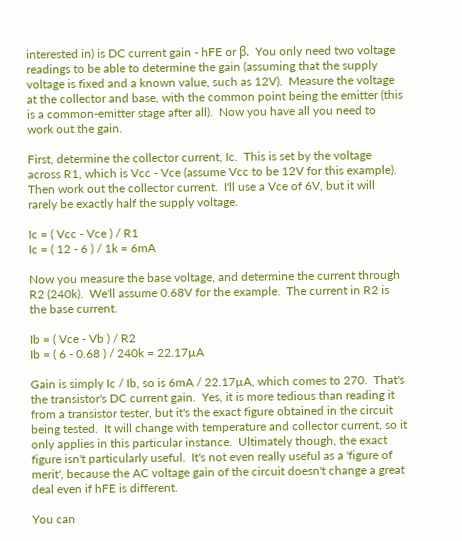interested in) is DC current gain - hFE or β.  You only need two voltage readings to be able to determine the gain (assuming that the supply voltage is fixed and a known value, such as 12V).  Measure the voltage at the collector and base, with the common point being the emitter (this is a common-emitter stage after all).  Now you have all you need to work out the gain.

First, determine the collector current, Ic.  This is set by the voltage across R1, which is Vcc - Vce (assume Vcc to be 12V for this example).  Then work out the collector current.  I'll use a Vce of 6V, but it will rarely be exactly half the supply voltage.

Ic = ( Vcc - Vce ) / R1
Ic = ( 12 - 6 ) / 1k = 6mA

Now you measure the base voltage, and determine the current through R2 (240k).  We'll assume 0.68V for the example.  The current in R2 is the base current.

Ib = ( Vce - Vb ) / R2
Ib = ( 6 - 0.68 ) / 240k = 22.17µA

Gain is simply Ic / Ib, so is 6mA / 22.17µA, which comes to 270.  That's the transistor's DC current gain.  Yes, it is more tedious than reading it from a transistor tester, but it's the exact figure obtained in the circuit being tested.  It will change with temperature and collector current, so it only applies in this particular instance.  Ultimately though, the exact figure isn't particularly useful.  It's not even really useful as a 'figure of merit', because the AC voltage gain of the circuit doesn't change a great deal even if hFE is different.

You can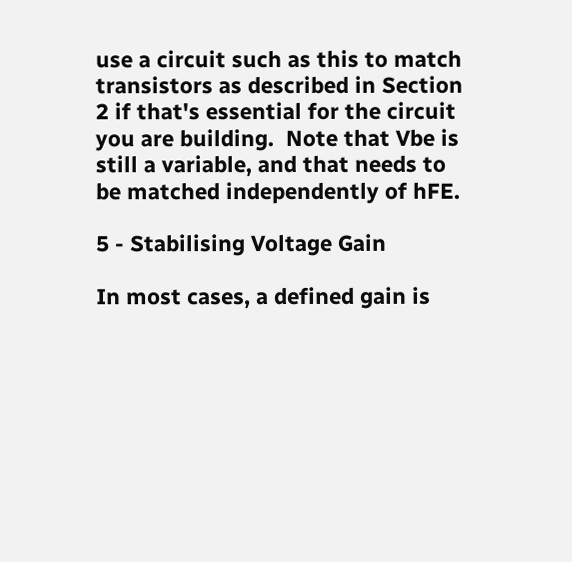use a circuit such as this to match transistors as described in Section 2 if that's essential for the circuit you are building.  Note that Vbe is still a variable, and that needs to be matched independently of hFE.

5 - Stabilising Voltage Gain

In most cases, a defined gain is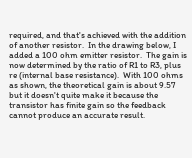required, and that's achieved with the addition of another resistor.  In the drawing below, I added a 100 ohm emitter resistor.  The gain is now determined by the ratio of R1 to R3, plus re (internal base resistance).  With 100 ohms as shown, the theoretical gain is about 9.57 but it doesn't quite make it because the transistor has finite gain so the feedback cannot produce an accurate result.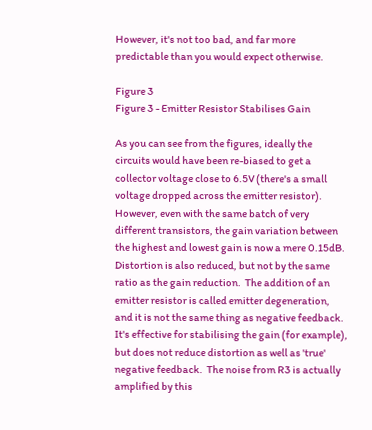However, it's not too bad, and far more predictable than you would expect otherwise.

Figure 3
Figure 3 - Emitter Resistor Stabilises Gain

As you can see from the figures, ideally the circuits would have been re-biased to get a collector voltage close to 6.5V (there's a small voltage dropped across the emitter resistor).  However, even with the same batch of very different transistors, the gain variation between the highest and lowest gain is now a mere 0.15dB.  Distortion is also reduced, but not by the same ratio as the gain reduction.  The addition of an emitter resistor is called emitter degeneration, and it is not the same thing as negative feedback.  It's effective for stabilising the gain (for example), but does not reduce distortion as well as 'true' negative feedback.  The noise from R3 is actually amplified by this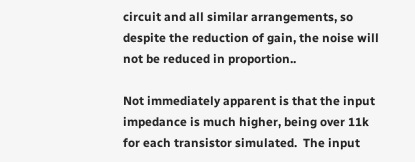circuit and all similar arrangements, so despite the reduction of gain, the noise will not be reduced in proportion..

Not immediately apparent is that the input impedance is much higher, being over 11k for each transistor simulated.  The input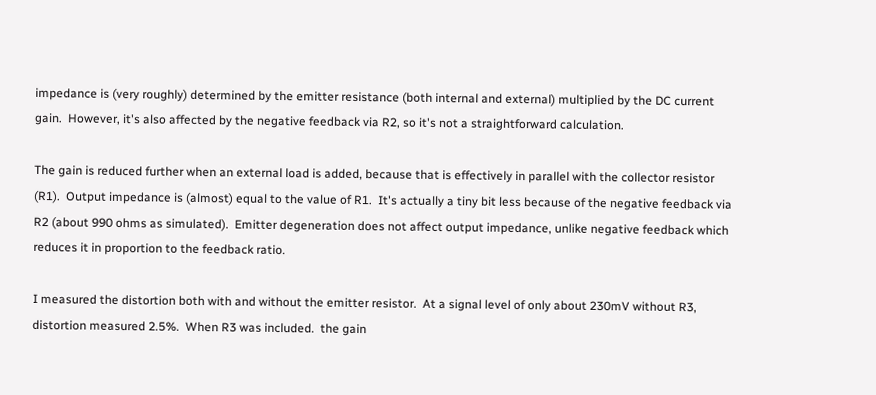impedance is (very roughly) determined by the emitter resistance (both internal and external) multiplied by the DC current gain.  However, it's also affected by the negative feedback via R2, so it's not a straightforward calculation.

The gain is reduced further when an external load is added, because that is effectively in parallel with the collector resistor (R1).  Output impedance is (almost) equal to the value of R1.  It's actually a tiny bit less because of the negative feedback via R2 (about 990 ohms as simulated).  Emitter degeneration does not affect output impedance, unlike negative feedback which reduces it in proportion to the feedback ratio.

I measured the distortion both with and without the emitter resistor.  At a signal level of only about 230mV without R3, distortion measured 2.5%.  When R3 was included.  the gain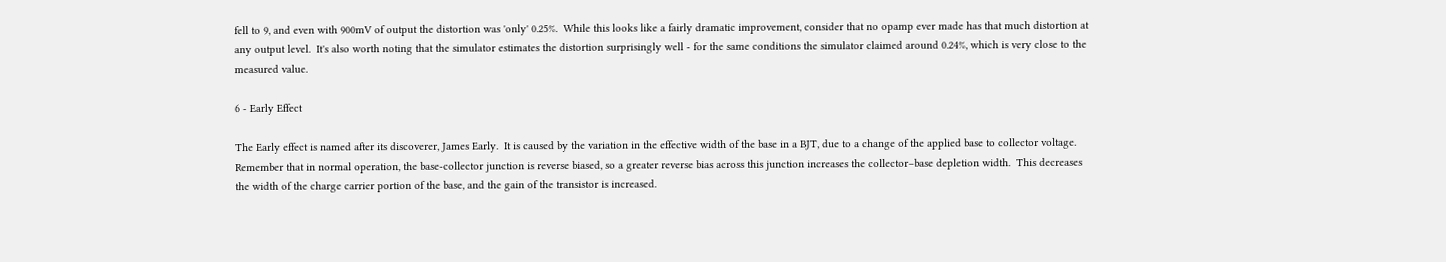fell to 9, and even with 900mV of output the distortion was 'only' 0.25%.  While this looks like a fairly dramatic improvement, consider that no opamp ever made has that much distortion at any output level.  It's also worth noting that the simulator estimates the distortion surprisingly well - for the same conditions the simulator claimed around 0.24%, which is very close to the measured value.

6 - Early Effect

The Early effect is named after its discoverer, James Early.  It is caused by the variation in the effective width of the base in a BJT, due to a change of the applied base to collector voltage.  Remember that in normal operation, the base-collector junction is reverse biased, so a greater reverse bias across this junction increases the collector–base depletion width.  This decreases the width of the charge carrier portion of the base, and the gain of the transistor is increased.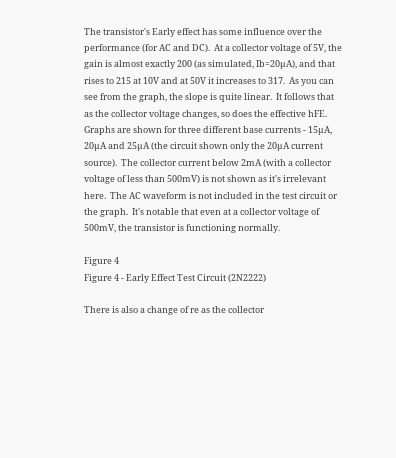The transistor's Early effect has some influence over the performance (for AC and DC).  At a collector voltage of 5V, the gain is almost exactly 200 (as simulated, Ib=20µA), and that rises to 215 at 10V and at 50V it increases to 317.  As you can see from the graph, the slope is quite linear.  It follows that as the collector voltage changes, so does the effective hFE.  Graphs are shown for three different base currents - 15µA, 20µA and 25µA (the circuit shown only the 20µA current source).  The collector current below 2mA (with a collector voltage of less than 500mV) is not shown as it's irrelevant here.  The AC waveform is not included in the test circuit or the graph.  It's notable that even at a collector voltage of 500mV, the transistor is functioning normally.

Figure 4
Figure 4 - Early Effect Test Circuit (2N2222)

There is also a change of re as the collector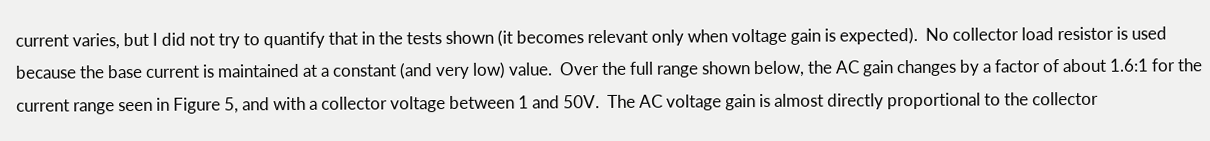current varies, but I did not try to quantify that in the tests shown (it becomes relevant only when voltage gain is expected).  No collector load resistor is used because the base current is maintained at a constant (and very low) value.  Over the full range shown below, the AC gain changes by a factor of about 1.6:1 for the current range seen in Figure 5, and with a collector voltage between 1 and 50V.  The AC voltage gain is almost directly proportional to the collector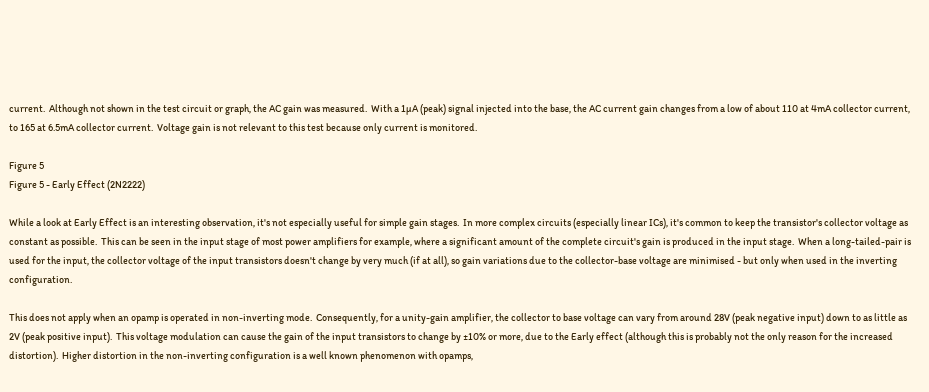current.  Although not shown in the test circuit or graph, the AC gain was measured.  With a 1µA (peak) signal injected into the base, the AC current gain changes from a low of about 110 at 4mA collector current, to 165 at 6.5mA collector current.  Voltage gain is not relevant to this test because only current is monitored.

Figure 5
Figure 5 - Early Effect (2N2222)

While a look at Early Effect is an interesting observation, it's not especially useful for simple gain stages.  In more complex circuits (especially linear ICs), it's common to keep the transistor's collector voltage as constant as possible.  This can be seen in the input stage of most power amplifiers for example, where a significant amount of the complete circuit's gain is produced in the input stage.  When a long-tailed-pair is used for the input, the collector voltage of the input transistors doesn't change by very much (if at all), so gain variations due to the collector-base voltage are minimised - but only when used in the inverting configuration.

This does not apply when an opamp is operated in non-inverting mode.  Consequently, for a unity-gain amplifier, the collector to base voltage can vary from around 28V (peak negative input) down to as little as 2V (peak positive input).  This voltage modulation can cause the gain of the input transistors to change by ±10% or more, due to the Early effect (although this is probably not the only reason for the increased distortion).  Higher distortion in the non-inverting configuration is a well known phenomenon with opamps,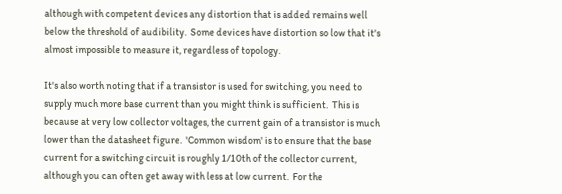although with competent devices any distortion that is added remains well below the threshold of audibility.  Some devices have distortion so low that it's almost impossible to measure it, regardless of topology.

It's also worth noting that if a transistor is used for switching, you need to supply much more base current than you might think is sufficient.  This is because at very low collector voltages, the current gain of a transistor is much lower than the datasheet figure.  'Common wisdom' is to ensure that the base current for a switching circuit is roughly 1/10th of the collector current, although you can often get away with less at low current.  For the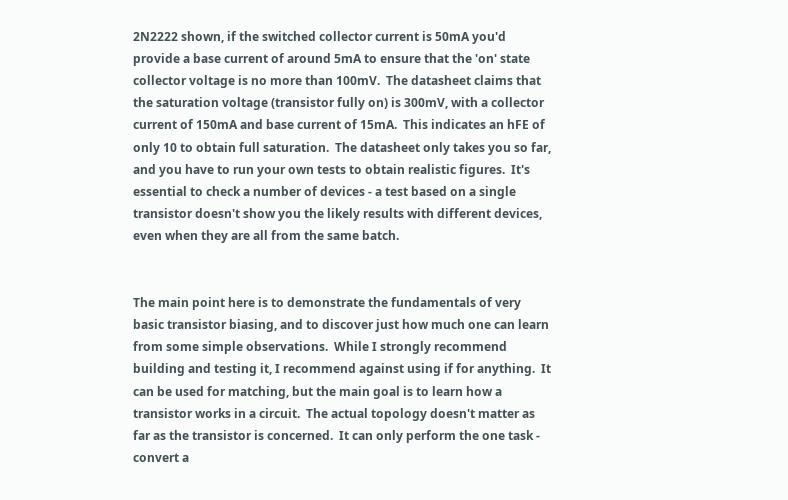2N2222 shown, if the switched collector current is 50mA you'd provide a base current of around 5mA to ensure that the 'on' state collector voltage is no more than 100mV.  The datasheet claims that the saturation voltage (transistor fully on) is 300mV, with a collector current of 150mA and base current of 15mA.  This indicates an hFE of only 10 to obtain full saturation.  The datasheet only takes you so far, and you have to run your own tests to obtain realistic figures.  It's essential to check a number of devices - a test based on a single transistor doesn't show you the likely results with different devices, even when they are all from the same batch.


The main point here is to demonstrate the fundamentals of very basic transistor biasing, and to discover just how much one can learn from some simple observations.  While I strongly recommend building and testing it, I recommend against using if for anything.  It can be used for matching, but the main goal is to learn how a transistor works in a circuit.  The actual topology doesn't matter as far as the transistor is concerned.  It can only perform the one task - convert a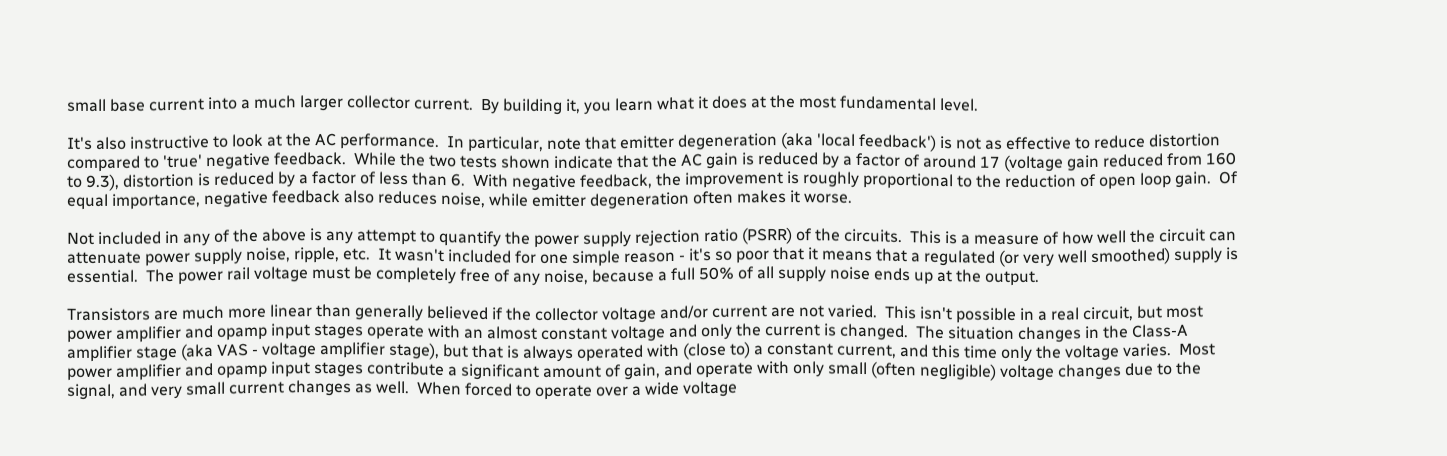small base current into a much larger collector current.  By building it, you learn what it does at the most fundamental level.

It's also instructive to look at the AC performance.  In particular, note that emitter degeneration (aka 'local feedback') is not as effective to reduce distortion compared to 'true' negative feedback.  While the two tests shown indicate that the AC gain is reduced by a factor of around 17 (voltage gain reduced from 160 to 9.3), distortion is reduced by a factor of less than 6.  With negative feedback, the improvement is roughly proportional to the reduction of open loop gain.  Of equal importance, negative feedback also reduces noise, while emitter degeneration often makes it worse.

Not included in any of the above is any attempt to quantify the power supply rejection ratio (PSRR) of the circuits.  This is a measure of how well the circuit can attenuate power supply noise, ripple, etc.  It wasn't included for one simple reason - it's so poor that it means that a regulated (or very well smoothed) supply is essential.  The power rail voltage must be completely free of any noise, because a full 50% of all supply noise ends up at the output.

Transistors are much more linear than generally believed if the collector voltage and/or current are not varied.  This isn't possible in a real circuit, but most power amplifier and opamp input stages operate with an almost constant voltage and only the current is changed.  The situation changes in the Class-A amplifier stage (aka VAS - voltage amplifier stage), but that is always operated with (close to) a constant current, and this time only the voltage varies.  Most power amplifier and opamp input stages contribute a significant amount of gain, and operate with only small (often negligible) voltage changes due to the signal, and very small current changes as well.  When forced to operate over a wide voltage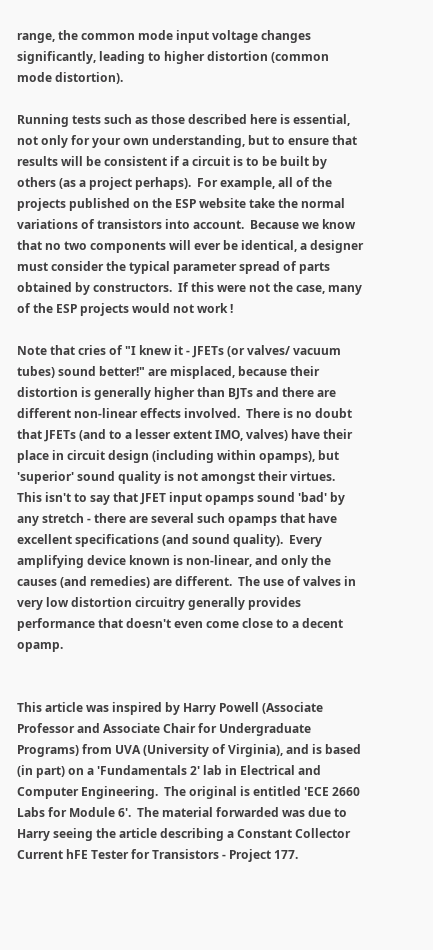range, the common mode input voltage changes significantly, leading to higher distortion (common mode distortion).

Running tests such as those described here is essential, not only for your own understanding, but to ensure that results will be consistent if a circuit is to be built by others (as a project perhaps).  For example, all of the projects published on the ESP website take the normal variations of transistors into account.  Because we know that no two components will ever be identical, a designer must consider the typical parameter spread of parts obtained by constructors.  If this were not the case, many of the ESP projects would not work !

Note that cries of "I knew it - JFETs (or valves/ vacuum tubes) sound better!" are misplaced, because their distortion is generally higher than BJTs and there are different non-linear effects involved.  There is no doubt that JFETs (and to a lesser extent IMO, valves) have their place in circuit design (including within opamps), but 'superior' sound quality is not amongst their virtues.  This isn't to say that JFET input opamps sound 'bad' by any stretch - there are several such opamps that have excellent specifications (and sound quality).  Every amplifying device known is non-linear, and only the causes (and remedies) are different.  The use of valves in very low distortion circuitry generally provides performance that doesn't even come close to a decent opamp.


This article was inspired by Harry Powell (Associate Professor and Associate Chair for Undergraduate Programs) from UVA (University of Virginia), and is based (in part) on a 'Fundamentals 2' lab in Electrical and Computer Engineering.  The original is entitled 'ECE 2660 Labs for Module 6'.  The material forwarded was due to Harry seeing the article describing a Constant Collector Current hFE Tester for Transistors - Project 177.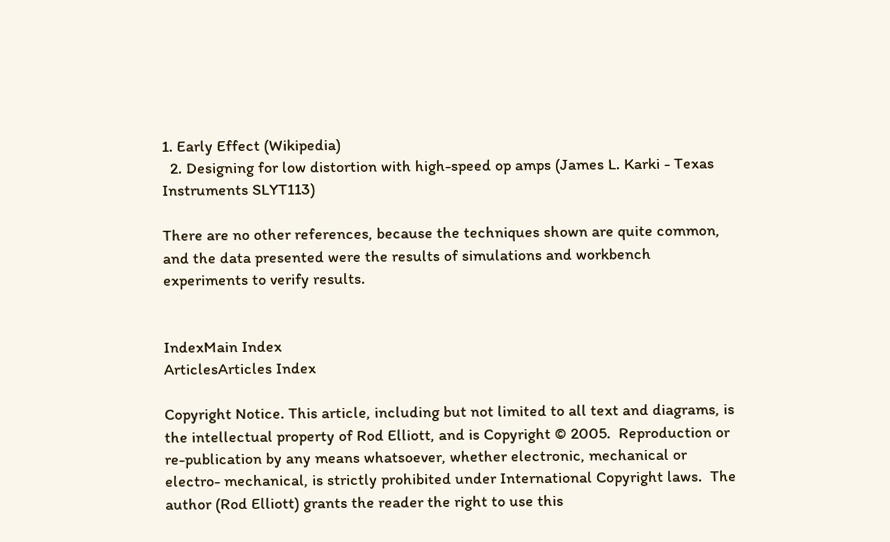1. Early Effect (Wikipedia)
  2. Designing for low distortion with high-speed op amps (James L. Karki - Texas Instruments SLYT113)

There are no other references, because the techniques shown are quite common, and the data presented were the results of simulations and workbench experiments to verify results.


IndexMain Index
ArticlesArticles Index

Copyright Notice. This article, including but not limited to all text and diagrams, is the intellectual property of Rod Elliott, and is Copyright © 2005.  Reproduction or re-publication by any means whatsoever, whether electronic, mechanical or electro- mechanical, is strictly prohibited under International Copyright laws.  The author (Rod Elliott) grants the reader the right to use this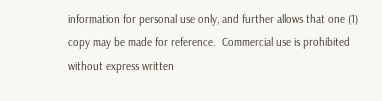information for personal use only, and further allows that one (1) copy may be made for reference.  Commercial use is prohibited without express written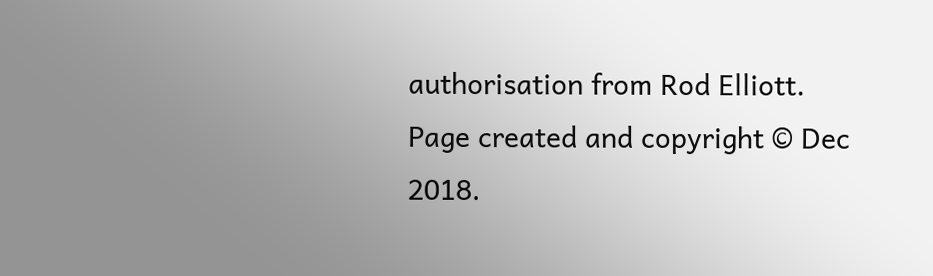authorisation from Rod Elliott.
Page created and copyright © Dec 2018.